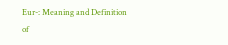Eur-: Meaning and Definition of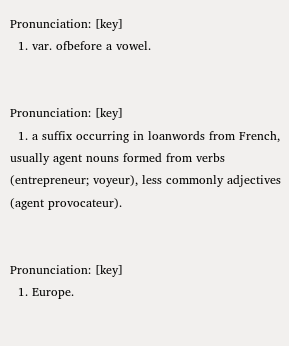Pronunciation: [key]
  1. var. ofbefore a vowel.


Pronunciation: [key]
  1. a suffix occurring in loanwords from French, usually agent nouns formed from verbs (entrepreneur; voyeur), less commonly adjectives (agent provocateur).


Pronunciation: [key]
  1. Europe.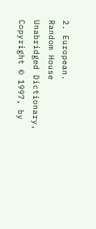2. European.
Random House Unabridged Dictionary, Copyright © 1997, by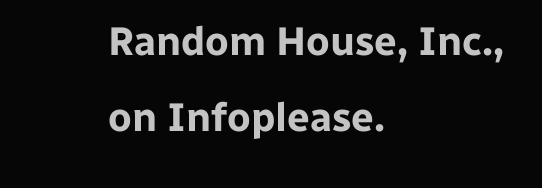Random House, Inc., on Infoplease.